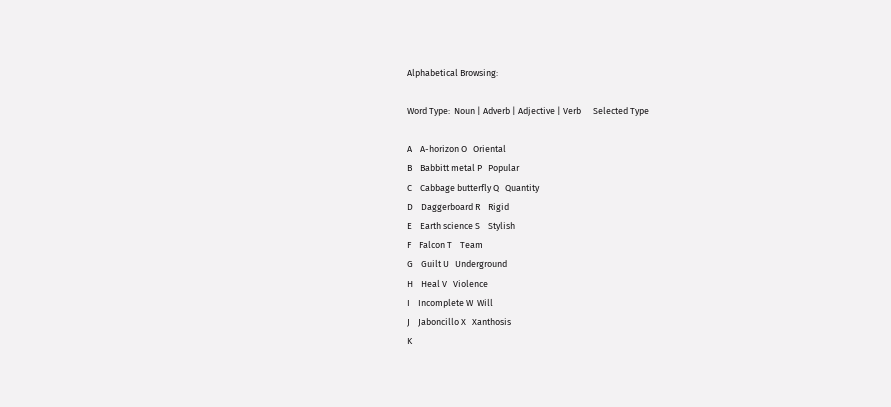Alphabetical Browsing:

Word Type:  Noun | Adverb | Adjective | Verb      Selected Type

A    A-horizon O   Oriental
B    Babbitt metal P   Popular
C    Cabbage butterfly Q   Quantity
D    Daggerboard R    Rigid
E    Earth science S    Stylish
F    Falcon T    Team
G    Guilt U   Underground
H    Heal V   Violence
I    Incomplete W  Will
J    Jaboncillo X   Xanthosis
K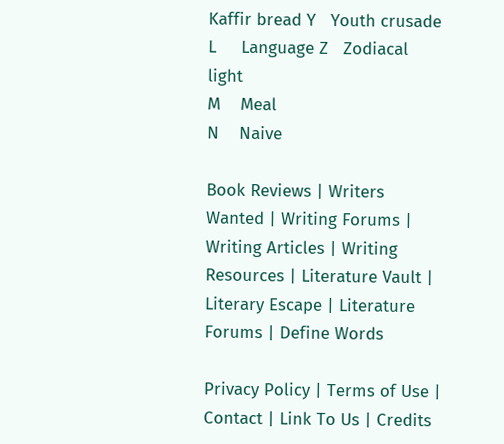Kaffir bread Y   Youth crusade
L     Language Z   Zodiacal light
M    Meal
N    Naive

Book Reviews | Writers Wanted | Writing Forums | Writing Articles | Writing Resources | Literature Vault | Literary Escape | Literature Forums | Define Words

Privacy Policy | Terms of Use | Contact | Link To Us | Credits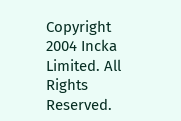Copyright 2004 Incka Limited. All Rights Reserved.